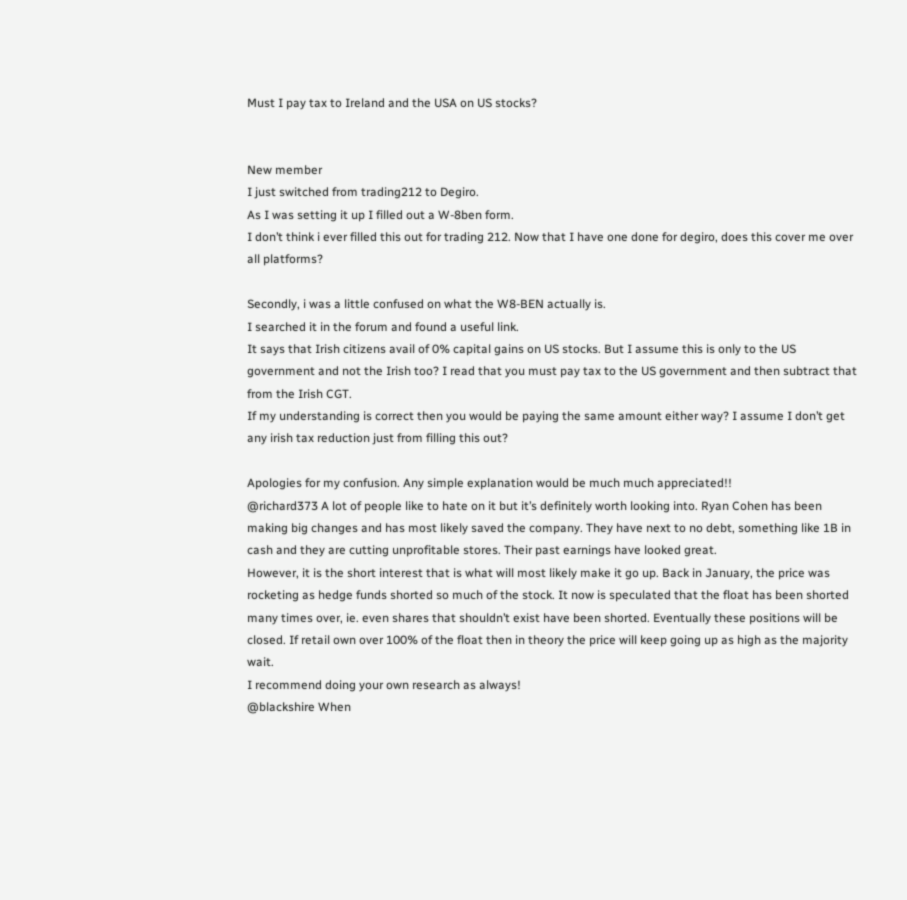Must I pay tax to Ireland and the USA on US stocks?


New member
I just switched from trading212 to Degiro.
As I was setting it up I filled out a W-8ben form.
I don’t think i ever filled this out for trading 212. Now that I have one done for degiro, does this cover me over all platforms?

Secondly, i was a little confused on what the W8-BEN actually is.
I searched it in the forum and found a useful link.
It says that Irish citizens avail of 0% capital gains on US stocks. But I assume this is only to the US government and not the Irish too? I read that you must pay tax to the US government and then subtract that from the Irish CGT.
If my understanding is correct then you would be paying the same amount either way? I assume I don’t get any irish tax reduction just from filling this out?

Apologies for my confusion. Any simple explanation would be much much appreciated!!
@richard373 A lot of people like to hate on it but it’s definitely worth looking into. Ryan Cohen has been making big changes and has most likely saved the company. They have next to no debt, something like 1B in cash and they are cutting unprofitable stores. Their past earnings have looked great.
However, it is the short interest that is what will most likely make it go up. Back in January, the price was rocketing as hedge funds shorted so much of the stock. It now is speculated that the float has been shorted many times over, ie. even shares that shouldn’t exist have been shorted. Eventually these positions will be closed. If retail own over 100% of the float then in theory the price will keep going up as high as the majority wait.
I recommend doing your own research as always!
@blackshire When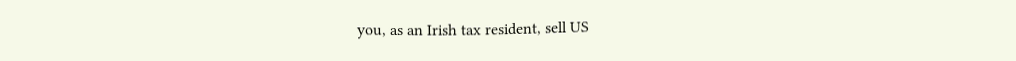you, as an Irish tax resident, sell US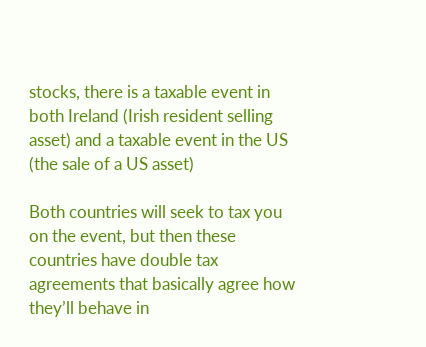stocks, there is a taxable event in both Ireland (Irish resident selling asset) and a taxable event in the US (the sale of a US asset)

Both countries will seek to tax you on the event, but then these countries have double tax agreements that basically agree how they’ll behave in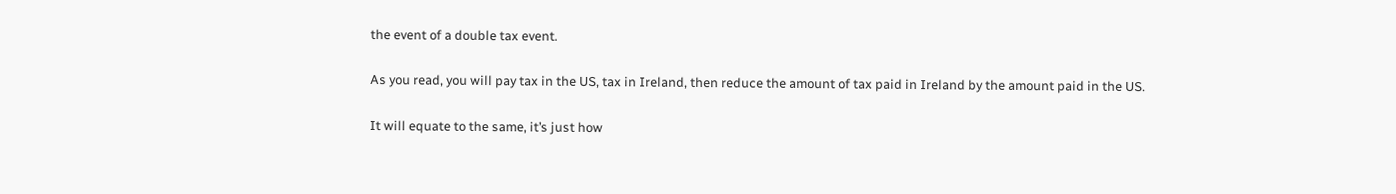the event of a double tax event.

As you read, you will pay tax in the US, tax in Ireland, then reduce the amount of tax paid in Ireland by the amount paid in the US.

It will equate to the same, it’s just how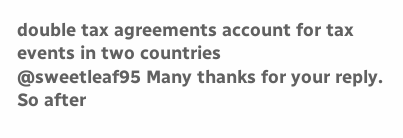double tax agreements account for tax events in two countries
@sweetleaf95 Many thanks for your reply. So after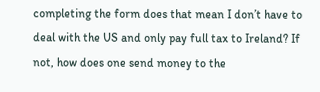completing the form does that mean I don’t have to deal with the US and only pay full tax to Ireland? If not, how does one send money to the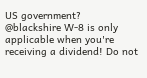US government?
@blackshire W-8 is only applicable when you're receiving a dividend! Do not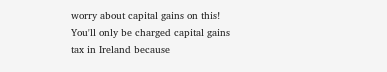worry about capital gains on this! You'll only be charged capital gains tax in Ireland because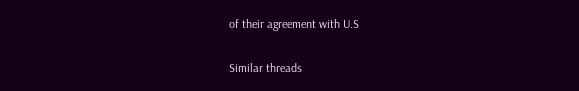of their agreement with U.S

Similar threads